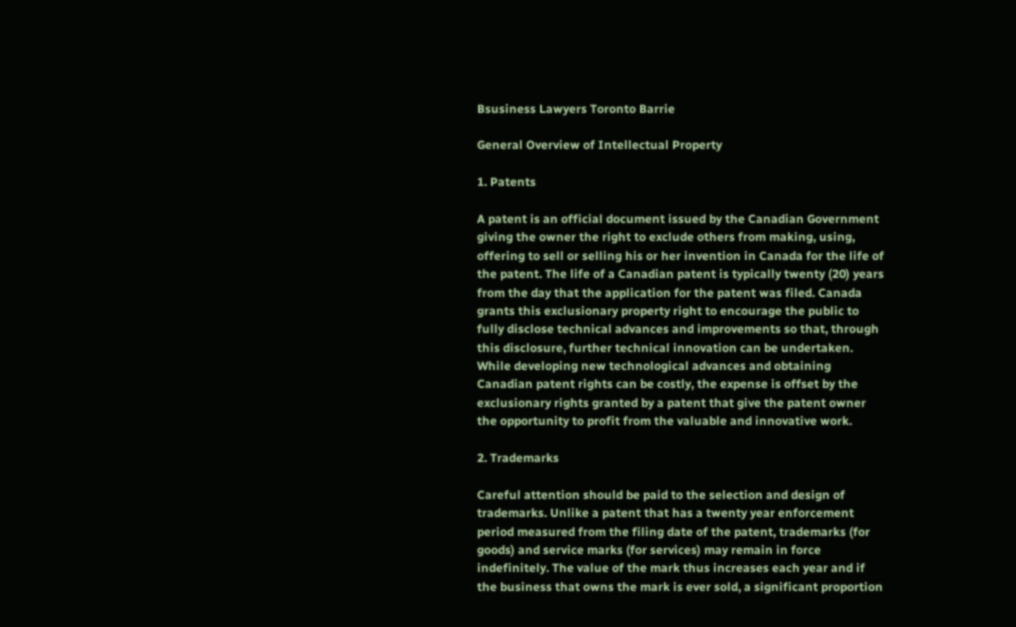Bsusiness Lawyers Toronto Barrie

General Overview of Intellectual Property

1. Patents

A patent is an official document issued by the Canadian Government giving the owner the right to exclude others from making, using, offering to sell or selling his or her invention in Canada for the life of the patent. The life of a Canadian patent is typically twenty (20) years from the day that the application for the patent was filed. Canada grants this exclusionary property right to encourage the public to fully disclose technical advances and improvements so that, through this disclosure, further technical innovation can be undertaken. While developing new technological advances and obtaining Canadian patent rights can be costly, the expense is offset by the exclusionary rights granted by a patent that give the patent owner the opportunity to profit from the valuable and innovative work.

2. Trademarks

Careful attention should be paid to the selection and design of trademarks. Unlike a patent that has a twenty year enforcement period measured from the filing date of the patent, trademarks (for goods) and service marks (for services) may remain in force indefinitely. The value of the mark thus increases each year and if the business that owns the mark is ever sold, a significant proportion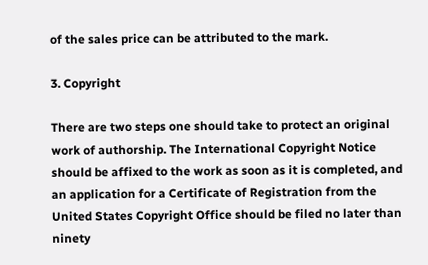of the sales price can be attributed to the mark.

3. Copyright

There are two steps one should take to protect an original work of authorship. The International Copyright Notice should be affixed to the work as soon as it is completed, and an application for a Certificate of Registration from the United States Copyright Office should be filed no later than ninety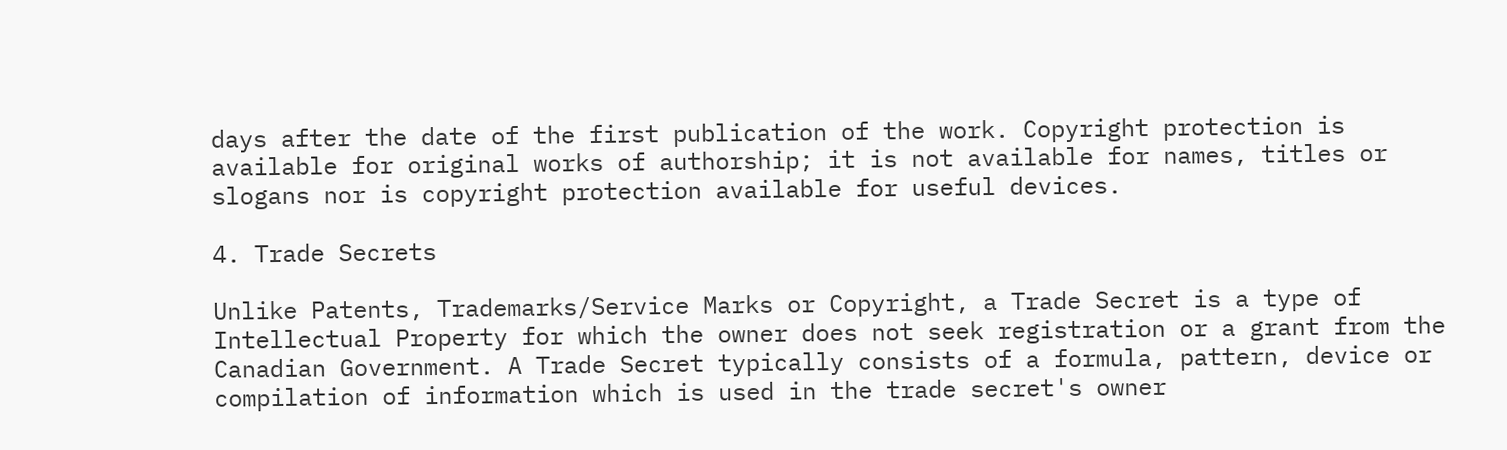days after the date of the first publication of the work. Copyright protection is available for original works of authorship; it is not available for names, titles or slogans nor is copyright protection available for useful devices.

4. Trade Secrets

Unlike Patents, Trademarks/Service Marks or Copyright, a Trade Secret is a type of Intellectual Property for which the owner does not seek registration or a grant from the Canadian Government. A Trade Secret typically consists of a formula, pattern, device or compilation of information which is used in the trade secret's owner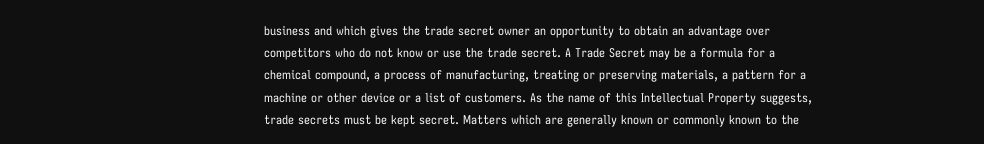business and which gives the trade secret owner an opportunity to obtain an advantage over competitors who do not know or use the trade secret. A Trade Secret may be a formula for a chemical compound, a process of manufacturing, treating or preserving materials, a pattern for a machine or other device or a list of customers. As the name of this Intellectual Property suggests, trade secrets must be kept secret. Matters which are generally known or commonly known to the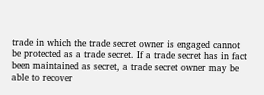trade in which the trade secret owner is engaged cannot be protected as a trade secret. If a trade secret has in fact been maintained as secret, a trade secret owner may be able to recover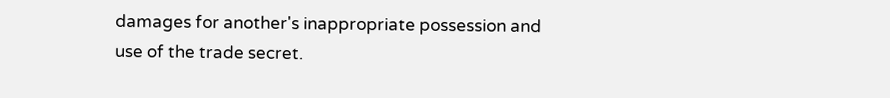damages for another's inappropriate possession and use of the trade secret.